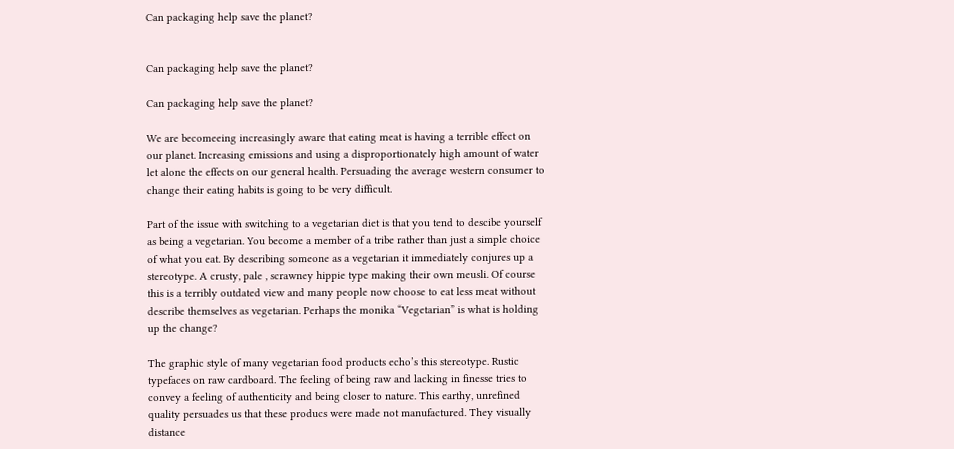Can packaging help save the planet?


Can packaging help save the planet?

Can packaging help save the planet?

We are becomeeing increasingly aware that eating meat is having a terrible effect on our planet. Increasing emissions and using a disproportionately high amount of water let alone the effects on our general health. Persuading the average western consumer to change their eating habits is going to be very difficult.

Part of the issue with switching to a vegetarian diet is that you tend to descibe yourself as being a vegetarian. You become a member of a tribe rather than just a simple choice of what you eat. By describing someone as a vegetarian it immediately conjures up a stereotype. A crusty, pale , scrawney hippie type making their own meusli. Of course this is a terribly outdated view and many people now choose to eat less meat without describe themselves as vegetarian. Perhaps the monika “Vegetarian” is what is holding up the change?

The graphic style of many vegetarian food products echo’s this stereotype. Rustic typefaces on raw cardboard. The feeling of being raw and lacking in finesse tries to convey a feeling of authenticity and being closer to nature. This earthy, unrefined quality persuades us that these producs were made not manufactured. They visually distance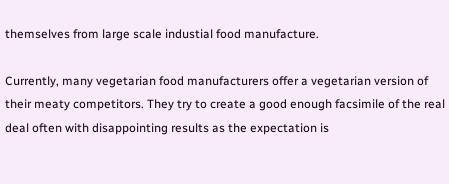themselves from large scale industial food manufacture.

Currently, many vegetarian food manufacturers offer a vegetarian version of their meaty competitors. They try to create a good enough facsimile of the real deal often with disappointing results as the expectation is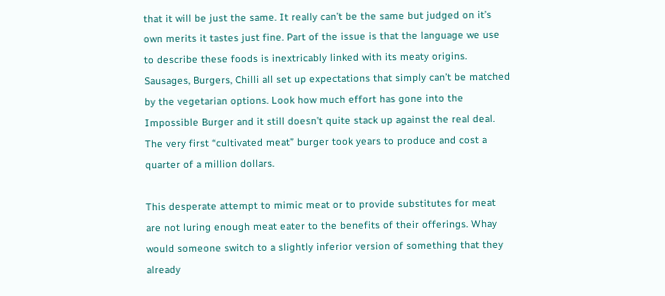that it will be just the same. It really can’t be the same but judged on it’s own merits it tastes just fine. Part of the issue is that the language we use to describe these foods is inextricably linked with its meaty origins. Sausages, Burgers, Chilli all set up expectations that simply can’t be matched by the vegetarian options. Look how much effort has gone into the Impossible Burger and it still doesn’t quite stack up against the real deal. The very first “cultivated meat” burger took years to produce and cost a quarter of a million dollars.

This desperate attempt to mimic meat or to provide substitutes for meat are not luring enough meat eater to the benefits of their offerings. Whay would someone switch to a slightly inferior version of something that they already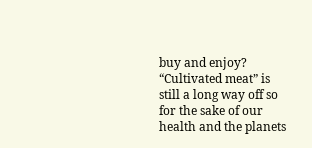buy and enjoy? “Cultivated meat” is still a long way off so for the sake of our health and the planets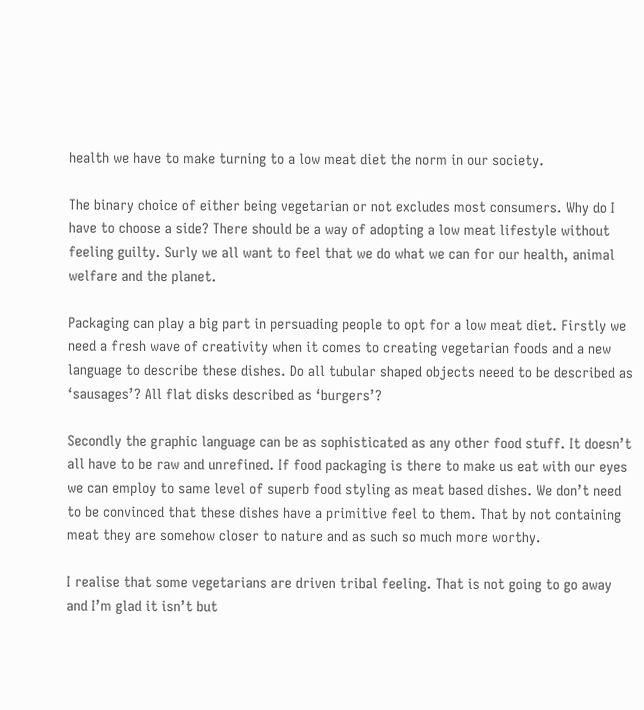health we have to make turning to a low meat diet the norm in our society.

The binary choice of either being vegetarian or not excludes most consumers. Why do I have to choose a side? There should be a way of adopting a low meat lifestyle without feeling guilty. Surly we all want to feel that we do what we can for our health, animal welfare and the planet.

Packaging can play a big part in persuading people to opt for a low meat diet. Firstly we need a fresh wave of creativity when it comes to creating vegetarian foods and a new language to describe these dishes. Do all tubular shaped objects neeed to be described as ‘sausages’? All flat disks described as ‘burgers’?

Secondly the graphic language can be as sophisticated as any other food stuff. It doesn’t all have to be raw and unrefined. If food packaging is there to make us eat with our eyes we can employ to same level of superb food styling as meat based dishes. We don’t need to be convinced that these dishes have a primitive feel to them. That by not containing meat they are somehow closer to nature and as such so much more worthy.

I realise that some vegetarians are driven tribal feeling. That is not going to go away and I’m glad it isn’t but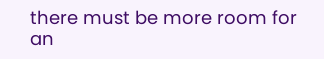there must be more room for an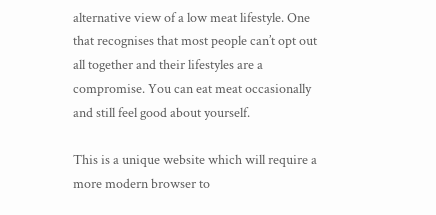alternative view of a low meat lifestyle. One that recognises that most people can’t opt out all together and their lifestyles are a compromise. You can eat meat occasionally and still feel good about yourself.

This is a unique website which will require a more modern browser to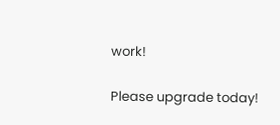work!

Please upgrade today!